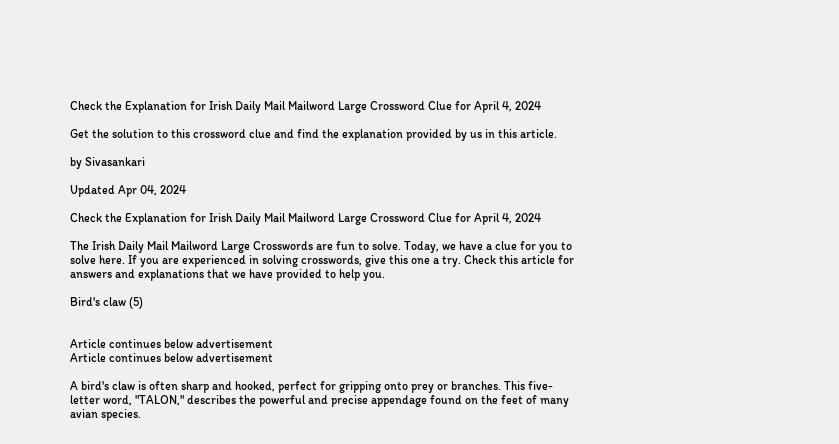Check the Explanation for Irish Daily Mail Mailword Large Crossword Clue for April 4, 2024

Get the solution to this crossword clue and find the explanation provided by us in this article.

by Sivasankari

Updated Apr 04, 2024

Check the Explanation for Irish Daily Mail Mailword Large Crossword Clue for April 4, 2024

The Irish Daily Mail Mailword Large Crosswords are fun to solve. Today, we have a clue for you to solve here. If you are experienced in solving crosswords, give this one a try. Check this article for answers and explanations that we have provided to help you.

Bird's claw (5)


Article continues below advertisement
Article continues below advertisement

A bird's claw is often sharp and hooked, perfect for gripping onto prey or branches. This five-letter word, "TALON," describes the powerful and precise appendage found on the feet of many avian species.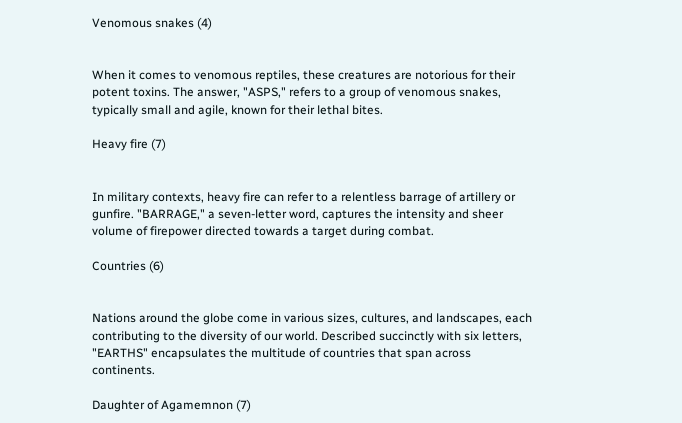Venomous snakes (4)


When it comes to venomous reptiles, these creatures are notorious for their potent toxins. The answer, "ASPS," refers to a group of venomous snakes, typically small and agile, known for their lethal bites.

Heavy fire (7)


In military contexts, heavy fire can refer to a relentless barrage of artillery or gunfire. "BARRAGE," a seven-letter word, captures the intensity and sheer volume of firepower directed towards a target during combat.

Countries (6)


Nations around the globe come in various sizes, cultures, and landscapes, each contributing to the diversity of our world. Described succinctly with six letters, "EARTHS" encapsulates the multitude of countries that span across continents.

Daughter of Agamemnon (7)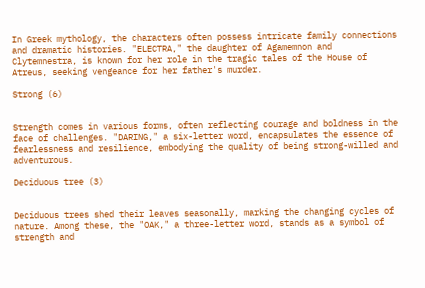In Greek mythology, the characters often possess intricate family connections and dramatic histories. "ELECTRA," the daughter of Agamemnon and Clytemnestra, is known for her role in the tragic tales of the House of Atreus, seeking vengeance for her father's murder.

Strong (6)


Strength comes in various forms, often reflecting courage and boldness in the face of challenges. "DARING," a six-letter word, encapsulates the essence of fearlessness and resilience, embodying the quality of being strong-willed and adventurous.

Deciduous tree (3)


Deciduous trees shed their leaves seasonally, marking the changing cycles of nature. Among these, the "OAK," a three-letter word, stands as a symbol of strength and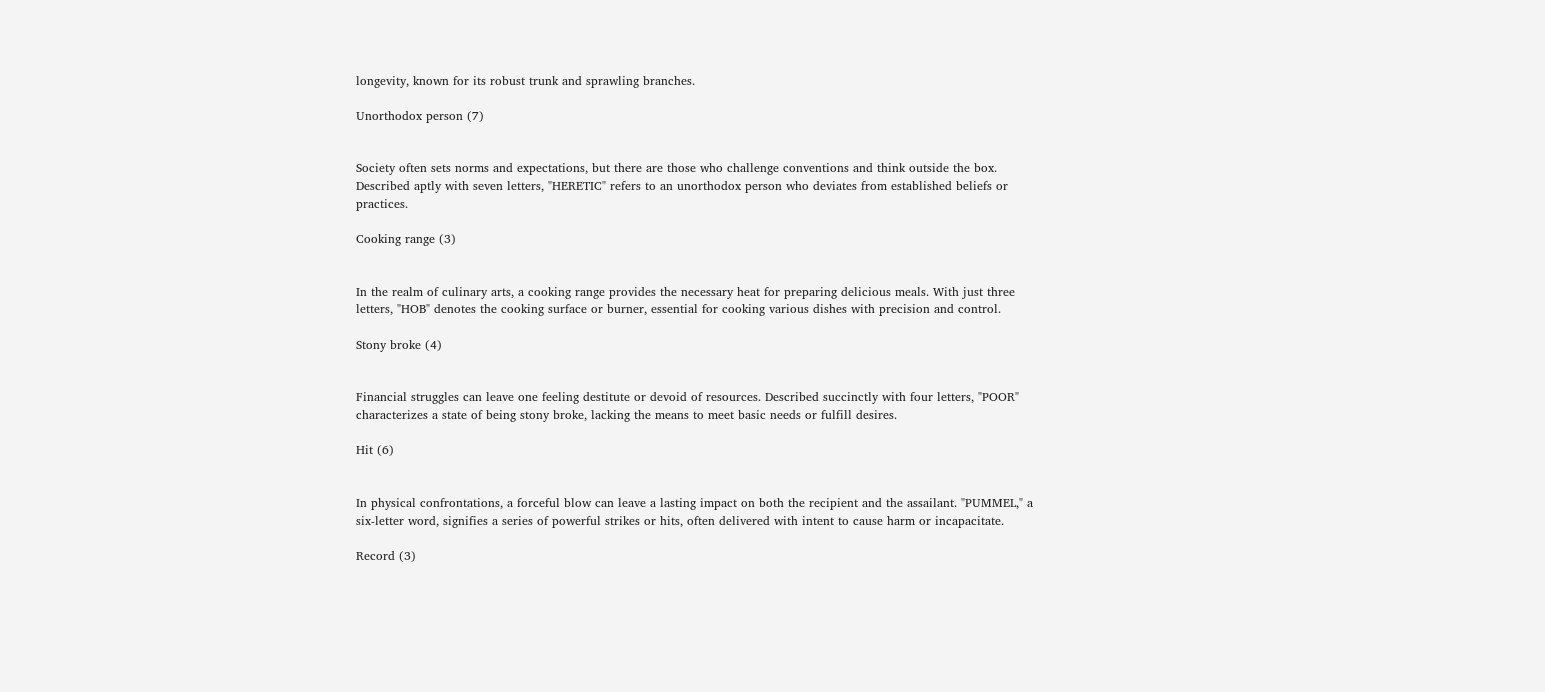longevity, known for its robust trunk and sprawling branches.

Unorthodox person (7)


Society often sets norms and expectations, but there are those who challenge conventions and think outside the box. Described aptly with seven letters, "HERETIC" refers to an unorthodox person who deviates from established beliefs or practices.

Cooking range (3)


In the realm of culinary arts, a cooking range provides the necessary heat for preparing delicious meals. With just three letters, "HOB" denotes the cooking surface or burner, essential for cooking various dishes with precision and control.

Stony broke (4)


Financial struggles can leave one feeling destitute or devoid of resources. Described succinctly with four letters, "POOR" characterizes a state of being stony broke, lacking the means to meet basic needs or fulfill desires.

Hit (6)


In physical confrontations, a forceful blow can leave a lasting impact on both the recipient and the assailant. "PUMMEL," a six-letter word, signifies a series of powerful strikes or hits, often delivered with intent to cause harm or incapacitate.

Record (3)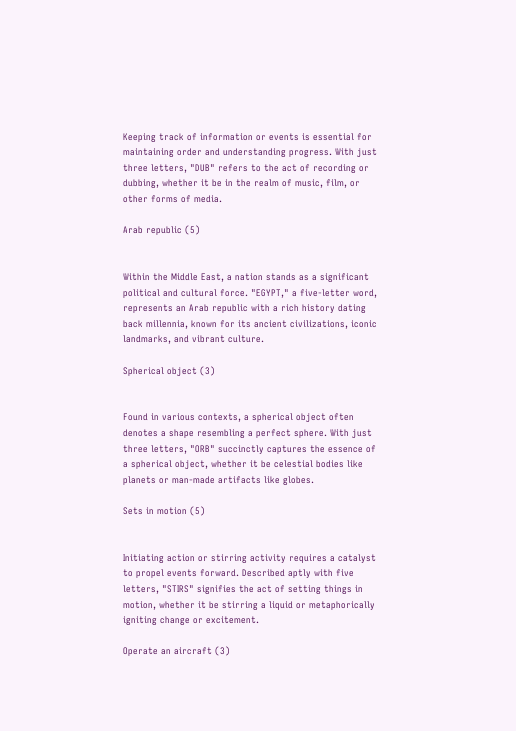Keeping track of information or events is essential for maintaining order and understanding progress. With just three letters, "DUB" refers to the act of recording or dubbing, whether it be in the realm of music, film, or other forms of media.

Arab republic (5)


Within the Middle East, a nation stands as a significant political and cultural force. "EGYPT," a five-letter word, represents an Arab republic with a rich history dating back millennia, known for its ancient civilizations, iconic landmarks, and vibrant culture.

Spherical object (3)


Found in various contexts, a spherical object often denotes a shape resembling a perfect sphere. With just three letters, "ORB" succinctly captures the essence of a spherical object, whether it be celestial bodies like planets or man-made artifacts like globes.

Sets in motion (5)


Initiating action or stirring activity requires a catalyst to propel events forward. Described aptly with five letters, "STIRS" signifies the act of setting things in motion, whether it be stirring a liquid or metaphorically igniting change or excitement.

Operate an aircraft (3)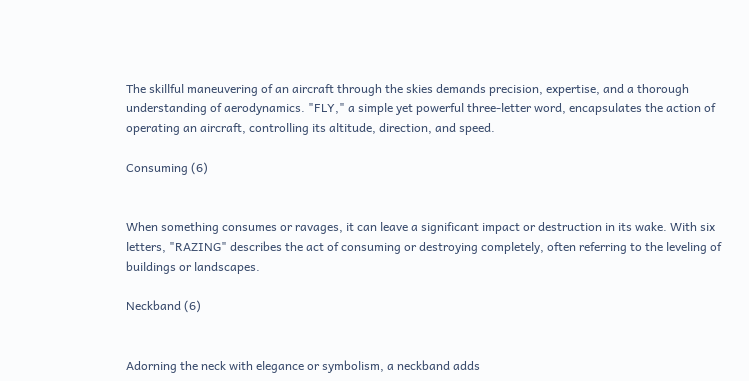The skillful maneuvering of an aircraft through the skies demands precision, expertise, and a thorough understanding of aerodynamics. "FLY," a simple yet powerful three-letter word, encapsulates the action of operating an aircraft, controlling its altitude, direction, and speed.

Consuming (6)


When something consumes or ravages, it can leave a significant impact or destruction in its wake. With six letters, "RAZING" describes the act of consuming or destroying completely, often referring to the leveling of buildings or landscapes.

Neckband (6)


Adorning the neck with elegance or symbolism, a neckband adds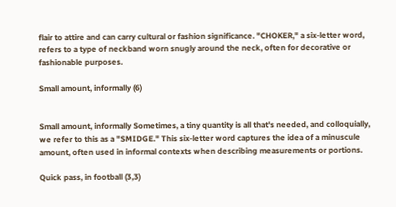flair to attire and can carry cultural or fashion significance. "CHOKER," a six-letter word, refers to a type of neckband worn snugly around the neck, often for decorative or fashionable purposes.

Small amount, informally (6)


Small amount, informally Sometimes, a tiny quantity is all that's needed, and colloquially, we refer to this as a "SMIDGE." This six-letter word captures the idea of a minuscule amount, often used in informal contexts when describing measurements or portions.

Quick pass, in football (3,3)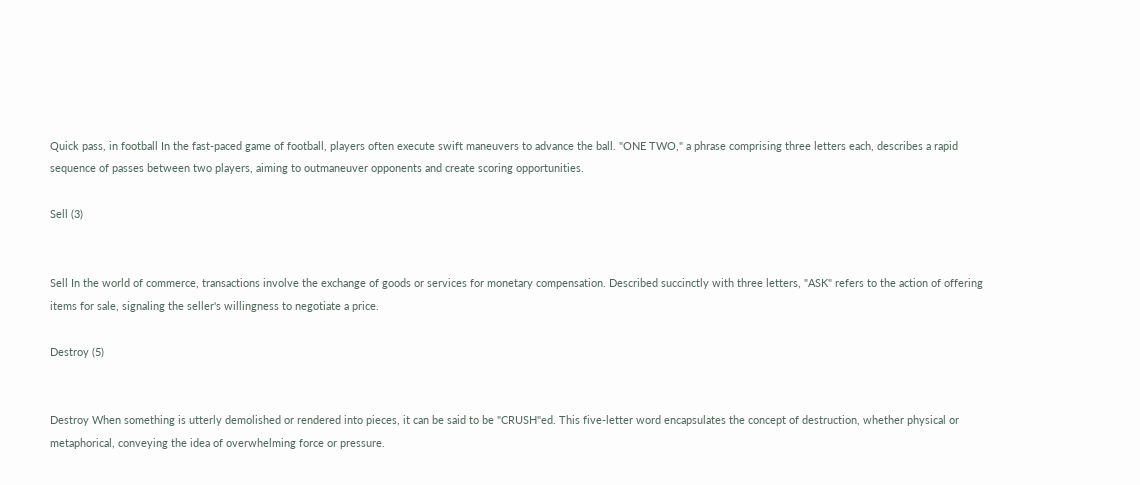Quick pass, in football In the fast-paced game of football, players often execute swift maneuvers to advance the ball. "ONE TWO," a phrase comprising three letters each, describes a rapid sequence of passes between two players, aiming to outmaneuver opponents and create scoring opportunities.

Sell (3)


Sell In the world of commerce, transactions involve the exchange of goods or services for monetary compensation. Described succinctly with three letters, "ASK" refers to the action of offering items for sale, signaling the seller's willingness to negotiate a price.

Destroy (5)


Destroy When something is utterly demolished or rendered into pieces, it can be said to be "CRUSH"ed. This five-letter word encapsulates the concept of destruction, whether physical or metaphorical, conveying the idea of overwhelming force or pressure.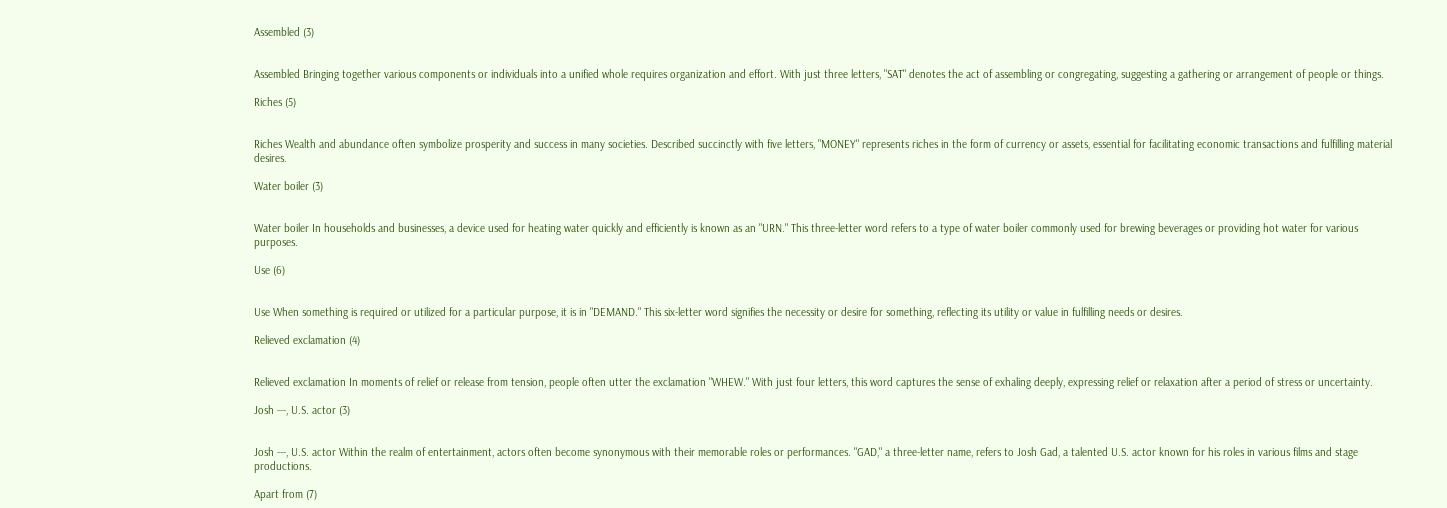Assembled (3)


Assembled Bringing together various components or individuals into a unified whole requires organization and effort. With just three letters, "SAT" denotes the act of assembling or congregating, suggesting a gathering or arrangement of people or things.

Riches (5)


Riches Wealth and abundance often symbolize prosperity and success in many societies. Described succinctly with five letters, "MONEY" represents riches in the form of currency or assets, essential for facilitating economic transactions and fulfilling material desires.

Water boiler (3)


Water boiler In households and businesses, a device used for heating water quickly and efficiently is known as an "URN." This three-letter word refers to a type of water boiler commonly used for brewing beverages or providing hot water for various purposes.

Use (6)


Use When something is required or utilized for a particular purpose, it is in "DEMAND." This six-letter word signifies the necessity or desire for something, reflecting its utility or value in fulfilling needs or desires.

Relieved exclamation (4)


Relieved exclamation In moments of relief or release from tension, people often utter the exclamation "WHEW." With just four letters, this word captures the sense of exhaling deeply, expressing relief or relaxation after a period of stress or uncertainty.

Josh ---, U.S. actor (3)


Josh ---, U.S. actor Within the realm of entertainment, actors often become synonymous with their memorable roles or performances. "GAD," a three-letter name, refers to Josh Gad, a talented U.S. actor known for his roles in various films and stage productions.

Apart from (7)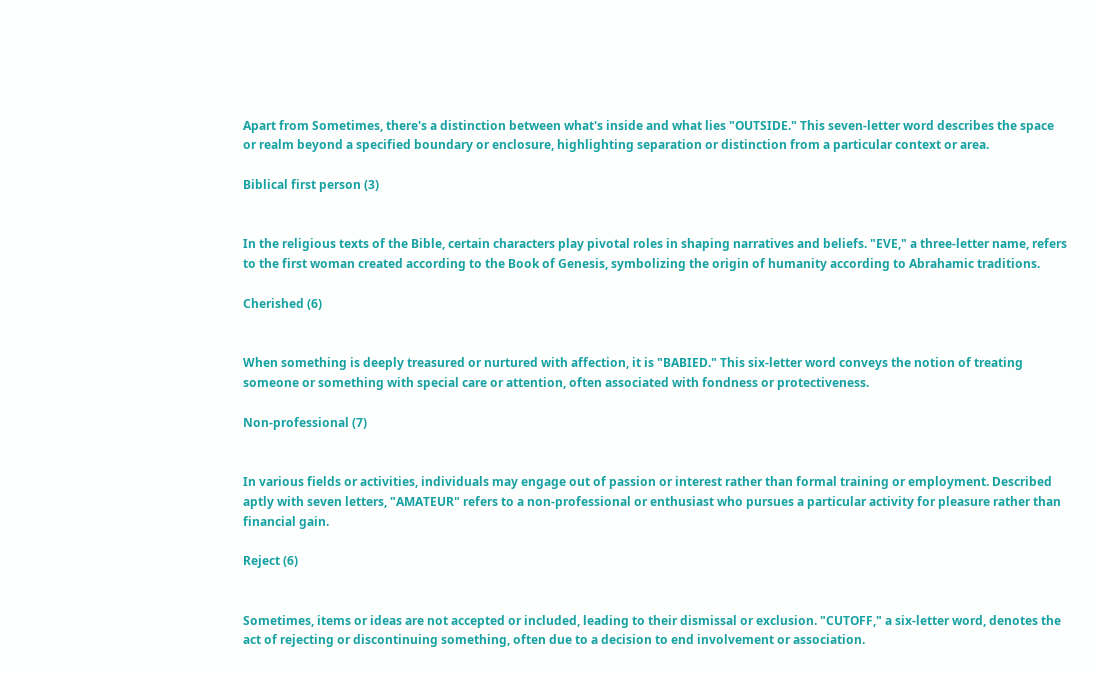Apart from Sometimes, there's a distinction between what's inside and what lies "OUTSIDE." This seven-letter word describes the space or realm beyond a specified boundary or enclosure, highlighting separation or distinction from a particular context or area.

Biblical first person (3)


In the religious texts of the Bible, certain characters play pivotal roles in shaping narratives and beliefs. "EVE," a three-letter name, refers to the first woman created according to the Book of Genesis, symbolizing the origin of humanity according to Abrahamic traditions.

Cherished (6)


When something is deeply treasured or nurtured with affection, it is "BABIED." This six-letter word conveys the notion of treating someone or something with special care or attention, often associated with fondness or protectiveness.

Non-professional (7)


In various fields or activities, individuals may engage out of passion or interest rather than formal training or employment. Described aptly with seven letters, "AMATEUR" refers to a non-professional or enthusiast who pursues a particular activity for pleasure rather than financial gain.

Reject (6)


Sometimes, items or ideas are not accepted or included, leading to their dismissal or exclusion. "CUTOFF," a six-letter word, denotes the act of rejecting or discontinuing something, often due to a decision to end involvement or association.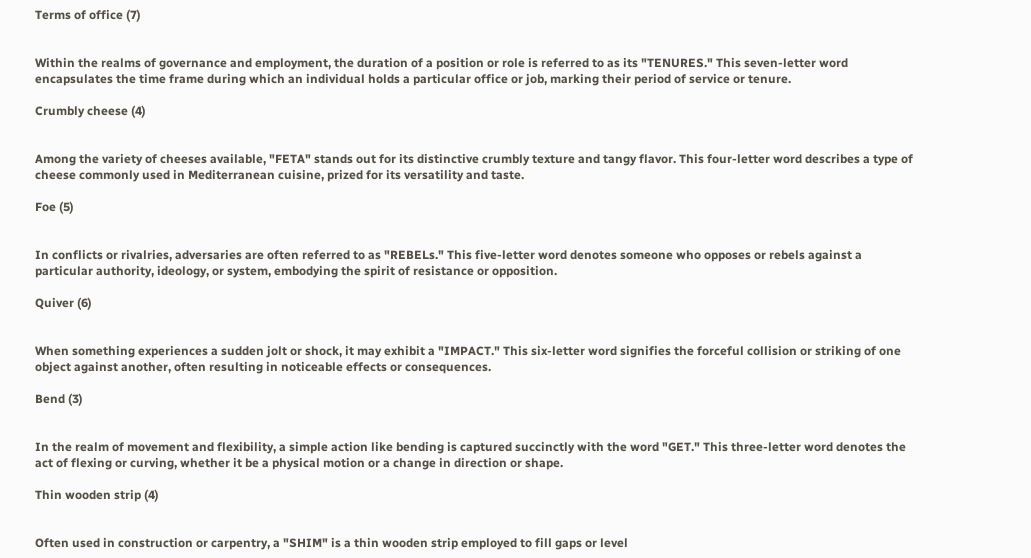Terms of office (7)


Within the realms of governance and employment, the duration of a position or role is referred to as its "TENURES." This seven-letter word encapsulates the time frame during which an individual holds a particular office or job, marking their period of service or tenure.

Crumbly cheese (4)


Among the variety of cheeses available, "FETA" stands out for its distinctive crumbly texture and tangy flavor. This four-letter word describes a type of cheese commonly used in Mediterranean cuisine, prized for its versatility and taste.

Foe (5)


In conflicts or rivalries, adversaries are often referred to as "REBELs." This five-letter word denotes someone who opposes or rebels against a particular authority, ideology, or system, embodying the spirit of resistance or opposition.

Quiver (6)


When something experiences a sudden jolt or shock, it may exhibit a "IMPACT." This six-letter word signifies the forceful collision or striking of one object against another, often resulting in noticeable effects or consequences.

Bend (3)


In the realm of movement and flexibility, a simple action like bending is captured succinctly with the word "GET." This three-letter word denotes the act of flexing or curving, whether it be a physical motion or a change in direction or shape.

Thin wooden strip (4)


Often used in construction or carpentry, a "SHIM" is a thin wooden strip employed to fill gaps or level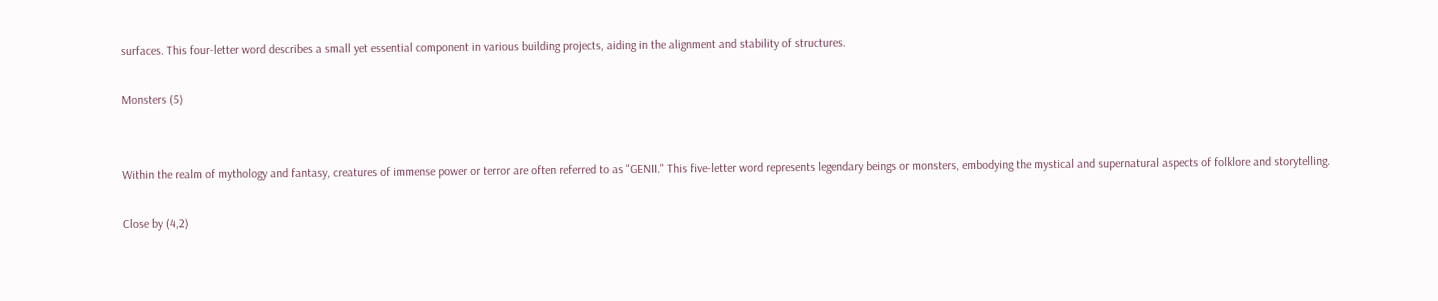surfaces. This four-letter word describes a small yet essential component in various building projects, aiding in the alignment and stability of structures.

Monsters (5)


Within the realm of mythology and fantasy, creatures of immense power or terror are often referred to as "GENII." This five-letter word represents legendary beings or monsters, embodying the mystical and supernatural aspects of folklore and storytelling.

Close by (4,2)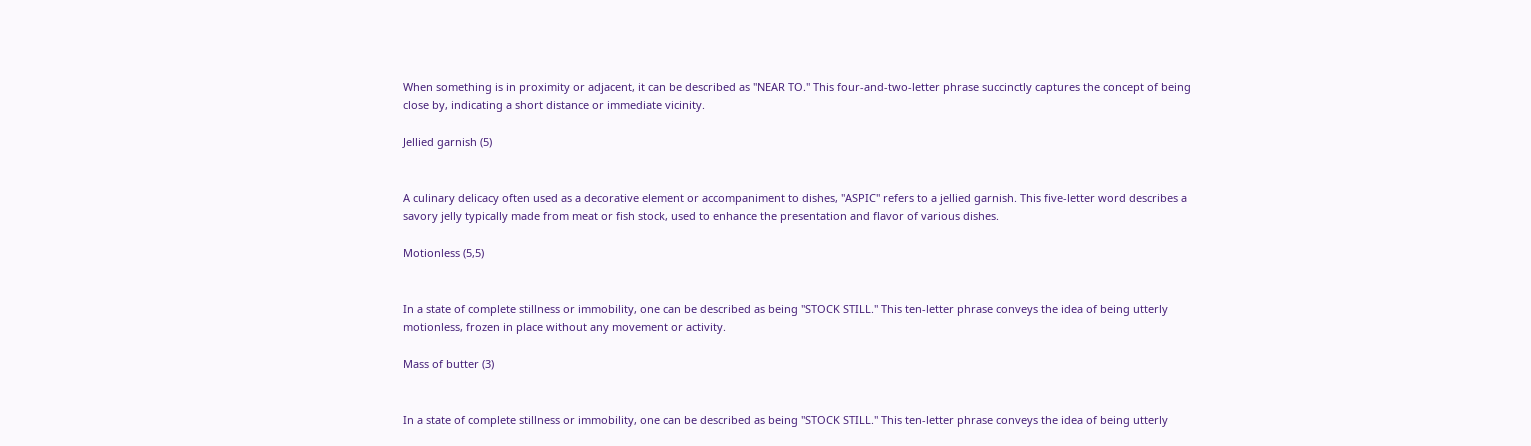When something is in proximity or adjacent, it can be described as "NEAR TO." This four-and-two-letter phrase succinctly captures the concept of being close by, indicating a short distance or immediate vicinity.

Jellied garnish (5)


A culinary delicacy often used as a decorative element or accompaniment to dishes, "ASPIC" refers to a jellied garnish. This five-letter word describes a savory jelly typically made from meat or fish stock, used to enhance the presentation and flavor of various dishes.

Motionless (5,5)


In a state of complete stillness or immobility, one can be described as being "STOCK STILL." This ten-letter phrase conveys the idea of being utterly motionless, frozen in place without any movement or activity.

Mass of butter (3)


In a state of complete stillness or immobility, one can be described as being "STOCK STILL." This ten-letter phrase conveys the idea of being utterly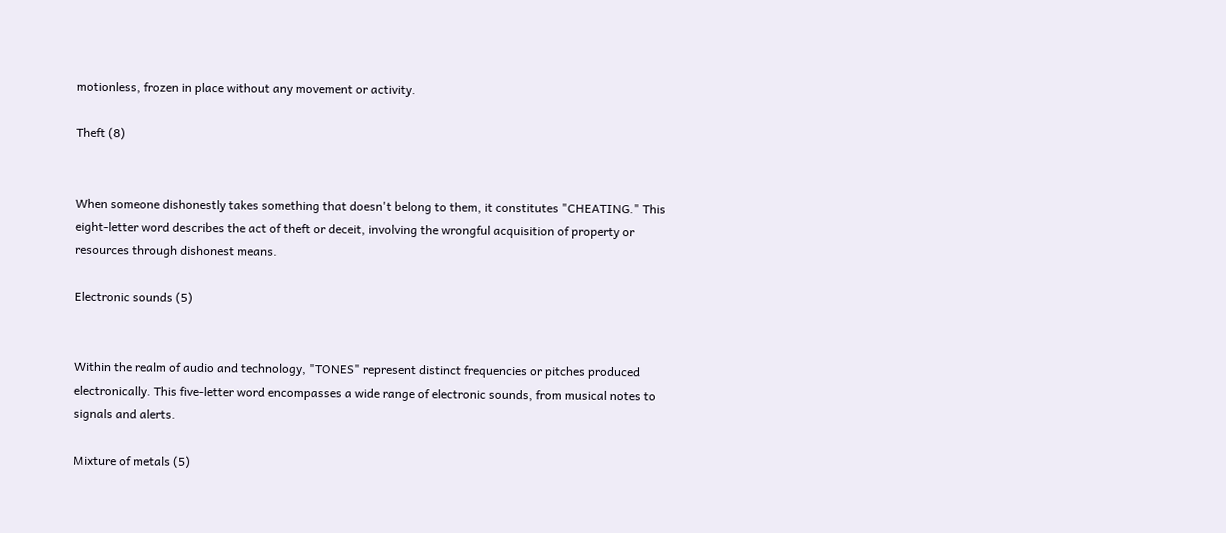motionless, frozen in place without any movement or activity.

Theft (8)


When someone dishonestly takes something that doesn't belong to them, it constitutes "CHEATING." This eight-letter word describes the act of theft or deceit, involving the wrongful acquisition of property or resources through dishonest means.

Electronic sounds (5)


Within the realm of audio and technology, "TONES" represent distinct frequencies or pitches produced electronically. This five-letter word encompasses a wide range of electronic sounds, from musical notes to signals and alerts.

Mixture of metals (5)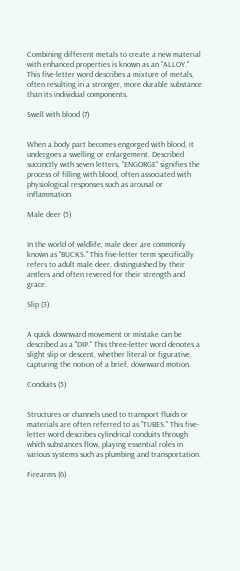Combining different metals to create a new material with enhanced properties is known as an "ALLOY." This five-letter word describes a mixture of metals, often resulting in a stronger, more durable substance than its individual components.

Swell with blood (7)


When a body part becomes engorged with blood, it undergoes a swelling or enlargement. Described succinctly with seven letters, "ENGORGE" signifies the process of filling with blood, often associated with physiological responses such as arousal or inflammation.

Male deer (5)


In the world of wildlife, male deer are commonly known as "BUCKS." This five-letter term specifically refers to adult male deer, distinguished by their antlers and often revered for their strength and grace.

Slip (3)


A quick downward movement or mistake can be described as a "DIP." This three-letter word denotes a slight slip or descent, whether literal or figurative, capturing the notion of a brief, downward motion.

Conduits (5)


Structures or channels used to transport fluids or materials are often referred to as "TUBES." This five-letter word describes cylindrical conduits through which substances flow, playing essential roles in various systems such as plumbing and transportation.

Firearms (6)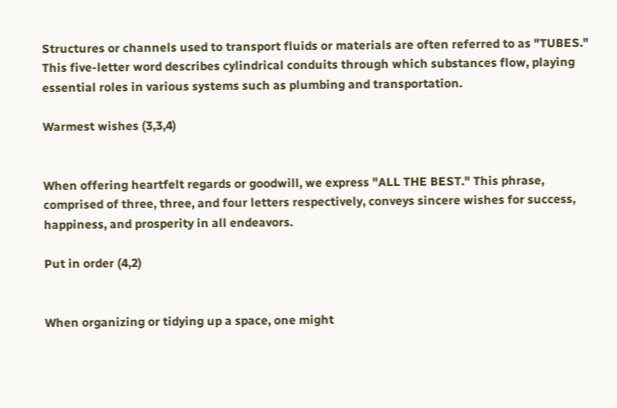Structures or channels used to transport fluids or materials are often referred to as "TUBES." This five-letter word describes cylindrical conduits through which substances flow, playing essential roles in various systems such as plumbing and transportation.

Warmest wishes (3,3,4)


When offering heartfelt regards or goodwill, we express "ALL THE BEST." This phrase, comprised of three, three, and four letters respectively, conveys sincere wishes for success, happiness, and prosperity in all endeavors.

Put in order (4,2)


When organizing or tidying up a space, one might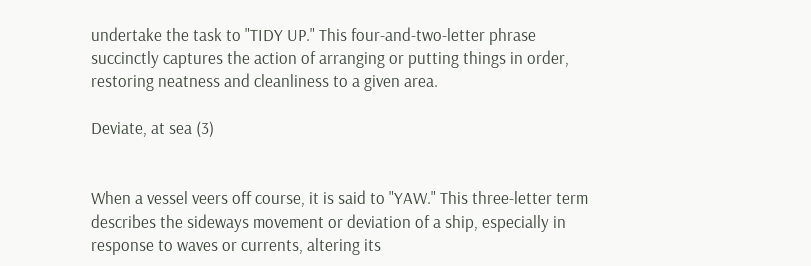undertake the task to "TIDY UP." This four-and-two-letter phrase succinctly captures the action of arranging or putting things in order, restoring neatness and cleanliness to a given area.

Deviate, at sea (3)


When a vessel veers off course, it is said to "YAW." This three-letter term describes the sideways movement or deviation of a ship, especially in response to waves or currents, altering its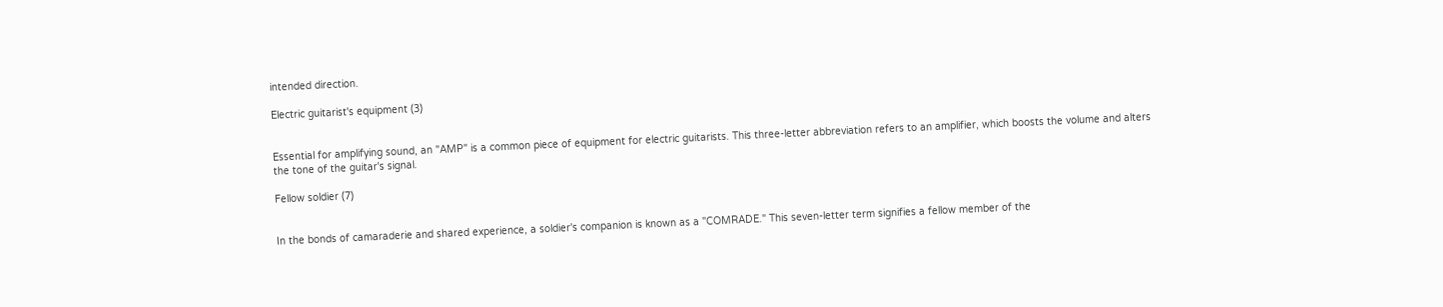intended direction.

Electric guitarist's equipment (3)


Essential for amplifying sound, an "AMP" is a common piece of equipment for electric guitarists. This three-letter abbreviation refers to an amplifier, which boosts the volume and alters the tone of the guitar's signal.

Fellow soldier (7)


In the bonds of camaraderie and shared experience, a soldier's companion is known as a "COMRADE." This seven-letter term signifies a fellow member of the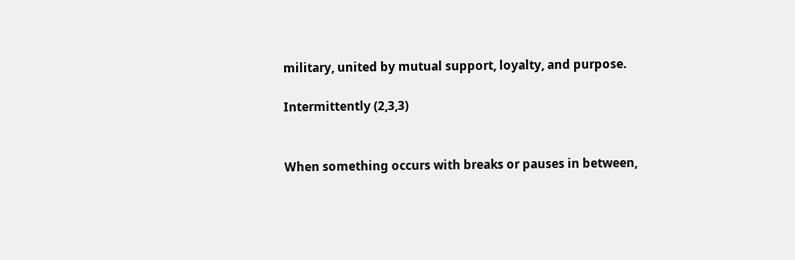military, united by mutual support, loyalty, and purpose.

Intermittently (2,3,3)


When something occurs with breaks or pauses in between,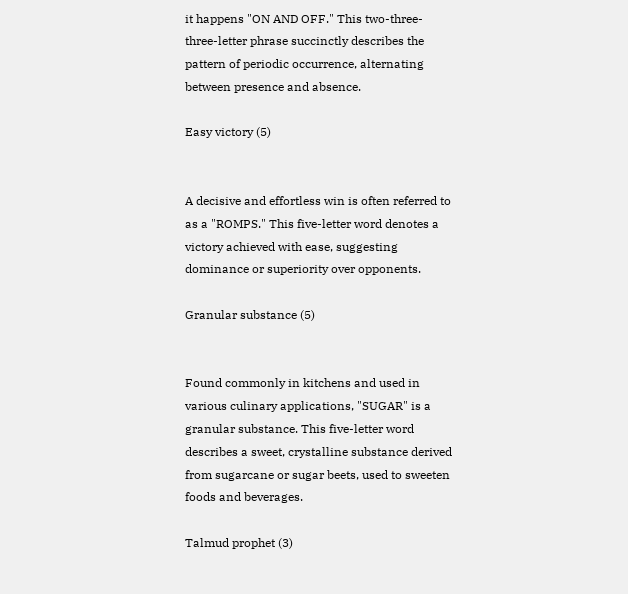it happens "ON AND OFF." This two-three-three-letter phrase succinctly describes the pattern of periodic occurrence, alternating between presence and absence.

Easy victory (5)


A decisive and effortless win is often referred to as a "ROMPS." This five-letter word denotes a victory achieved with ease, suggesting dominance or superiority over opponents.

Granular substance (5)


Found commonly in kitchens and used in various culinary applications, "SUGAR" is a granular substance. This five-letter word describes a sweet, crystalline substance derived from sugarcane or sugar beets, used to sweeten foods and beverages.

Talmud prophet (3)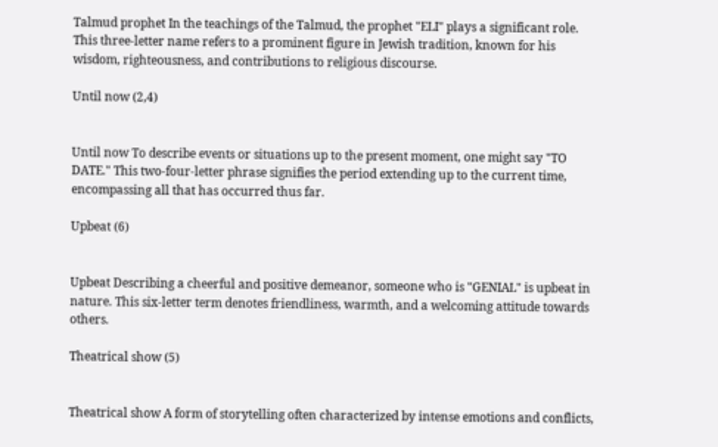Talmud prophet In the teachings of the Talmud, the prophet "ELI" plays a significant role. This three-letter name refers to a prominent figure in Jewish tradition, known for his wisdom, righteousness, and contributions to religious discourse.

Until now (2,4)


Until now To describe events or situations up to the present moment, one might say "TO DATE." This two-four-letter phrase signifies the period extending up to the current time, encompassing all that has occurred thus far.

Upbeat (6)


Upbeat Describing a cheerful and positive demeanor, someone who is "GENIAL" is upbeat in nature. This six-letter term denotes friendliness, warmth, and a welcoming attitude towards others.

Theatrical show (5)


Theatrical show A form of storytelling often characterized by intense emotions and conflicts,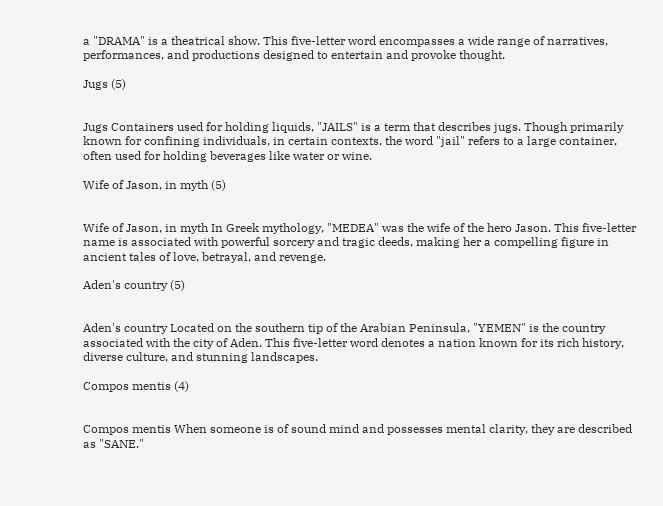a "DRAMA" is a theatrical show. This five-letter word encompasses a wide range of narratives, performances, and productions designed to entertain and provoke thought.

Jugs (5)


Jugs Containers used for holding liquids, "JAILS" is a term that describes jugs. Though primarily known for confining individuals, in certain contexts, the word "jail" refers to a large container, often used for holding beverages like water or wine.

Wife of Jason, in myth (5)


Wife of Jason, in myth In Greek mythology, "MEDEA" was the wife of the hero Jason. This five-letter name is associated with powerful sorcery and tragic deeds, making her a compelling figure in ancient tales of love, betrayal, and revenge.

Aden's country (5)


Aden's country Located on the southern tip of the Arabian Peninsula, "YEMEN" is the country associated with the city of Aden. This five-letter word denotes a nation known for its rich history, diverse culture, and stunning landscapes.

Compos mentis (4)


Compos mentis When someone is of sound mind and possesses mental clarity, they are described as "SANE."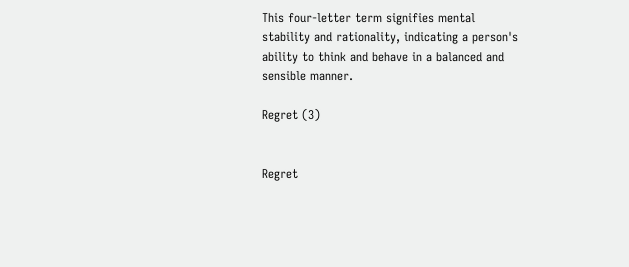This four-letter term signifies mental stability and rationality, indicating a person's ability to think and behave in a balanced and sensible manner.

Regret (3)


Regret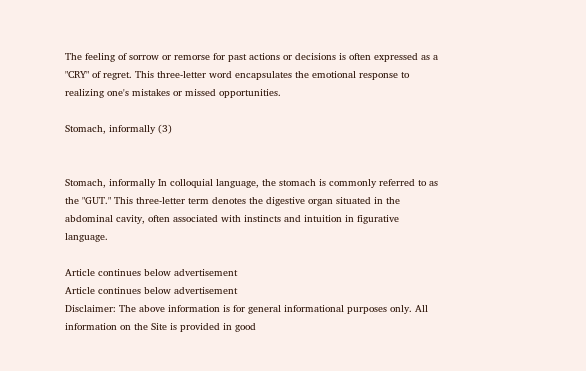The feeling of sorrow or remorse for past actions or decisions is often expressed as a "CRY" of regret. This three-letter word encapsulates the emotional response to realizing one's mistakes or missed opportunities.

Stomach, informally (3)


Stomach, informally In colloquial language, the stomach is commonly referred to as the "GUT." This three-letter term denotes the digestive organ situated in the abdominal cavity, often associated with instincts and intuition in figurative language.

Article continues below advertisement
Article continues below advertisement
Disclaimer: The above information is for general informational purposes only. All information on the Site is provided in good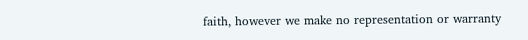faith, however we make no representation or warranty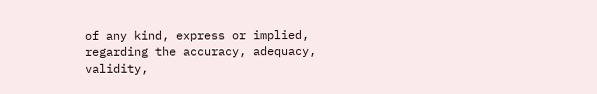of any kind, express or implied, regarding the accuracy, adequacy, validity,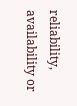reliability, availability or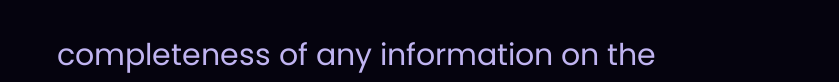completeness of any information on the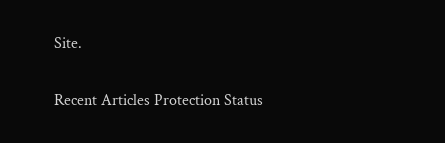Site.

Recent Articles Protection Status